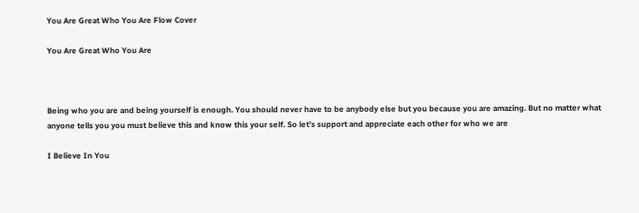You Are Great Who You Are Flow Cover

You Are Great Who You Are



Being who you are and being yourself is enough. You should never have to be anybody else but you because you are amazing. But no matter what anyone tells you you must believe this and know this your self. So let’s support and appreciate each other for who we are

I Believe In You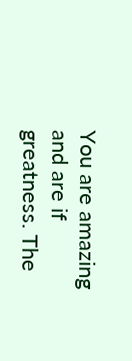You are amazing and are if greatness. The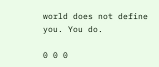world does not define you. You do.

0 0 0